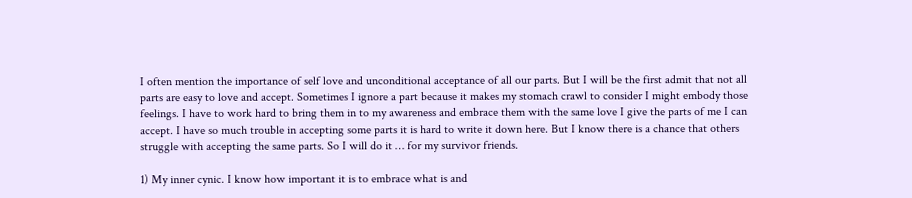I often mention the importance of self love and unconditional acceptance of all our parts. But I will be the first admit that not all parts are easy to love and accept. Sometimes I ignore a part because it makes my stomach crawl to consider I might embody those feelings. I have to work hard to bring them in to my awareness and embrace them with the same love I give the parts of me I can accept. I have so much trouble in accepting some parts it is hard to write it down here. But I know there is a chance that others struggle with accepting the same parts. So I will do it … for my survivor friends.

1) My inner cynic. I know how important it is to embrace what is and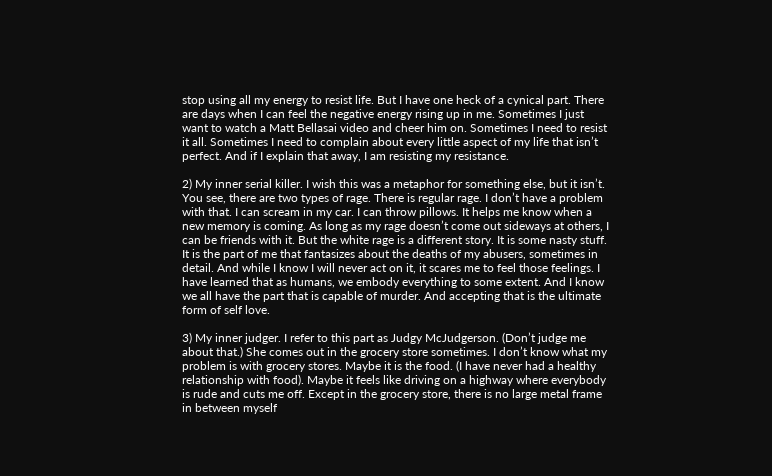stop using all my energy to resist life. But I have one heck of a cynical part. There are days when I can feel the negative energy rising up in me. Sometimes I just want to watch a Matt Bellasai video and cheer him on. Sometimes I need to resist it all. Sometimes I need to complain about every little aspect of my life that isn’t perfect. And if I explain that away, I am resisting my resistance.

2) My inner serial killer. I wish this was a metaphor for something else, but it isn’t. You see, there are two types of rage. There is regular rage. I don’t have a problem with that. I can scream in my car. I can throw pillows. It helps me know when a new memory is coming. As long as my rage doesn’t come out sideways at others, I can be friends with it. But the white rage is a different story. It is some nasty stuff. It is the part of me that fantasizes about the deaths of my abusers, sometimes in detail. And while I know I will never act on it, it scares me to feel those feelings. I have learned that as humans, we embody everything to some extent. And I know we all have the part that is capable of murder. And accepting that is the ultimate form of self love.

3) My inner judger. I refer to this part as Judgy McJudgerson. (Don’t judge me about that.) She comes out in the grocery store sometimes. I don’t know what my problem is with grocery stores. Maybe it is the food. (I have never had a healthy relationship with food). Maybe it feels like driving on a highway where everybody is rude and cuts me off. Except in the grocery store, there is no large metal frame in between myself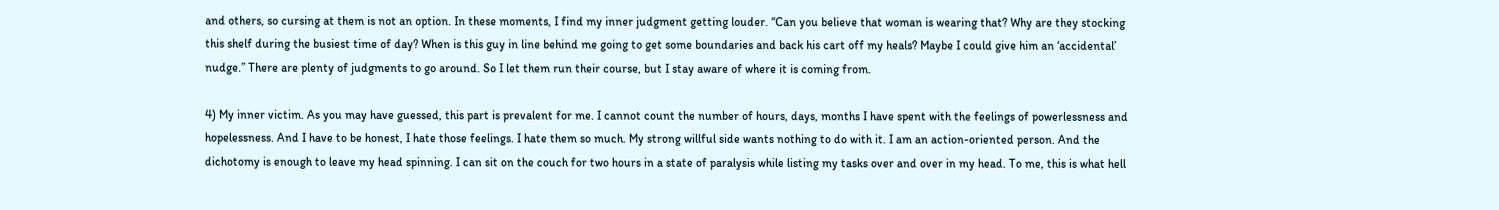and others, so cursing at them is not an option. In these moments, I find my inner judgment getting louder. “Can you believe that woman is wearing that? Why are they stocking this shelf during the busiest time of day? When is this guy in line behind me going to get some boundaries and back his cart off my heals? Maybe I could give him an ‘accidental’ nudge.” There are plenty of judgments to go around. So I let them run their course, but I stay aware of where it is coming from.

4) My inner victim. As you may have guessed, this part is prevalent for me. I cannot count the number of hours, days, months I have spent with the feelings of powerlessness and hopelessness. And I have to be honest, I hate those feelings. I hate them so much. My strong willful side wants nothing to do with it. I am an action-oriented person. And the dichotomy is enough to leave my head spinning. I can sit on the couch for two hours in a state of paralysis while listing my tasks over and over in my head. To me, this is what hell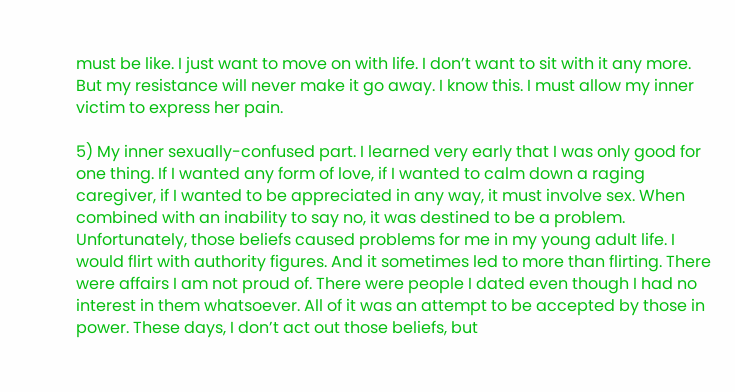must be like. I just want to move on with life. I don’t want to sit with it any more. But my resistance will never make it go away. I know this. I must allow my inner victim to express her pain.

5) My inner sexually-confused part. I learned very early that I was only good for one thing. If I wanted any form of love, if I wanted to calm down a raging caregiver, if I wanted to be appreciated in any way, it must involve sex. When combined with an inability to say no, it was destined to be a problem. Unfortunately, those beliefs caused problems for me in my young adult life. I would flirt with authority figures. And it sometimes led to more than flirting. There were affairs I am not proud of. There were people I dated even though I had no interest in them whatsoever. All of it was an attempt to be accepted by those in power. These days, I don’t act out those beliefs, but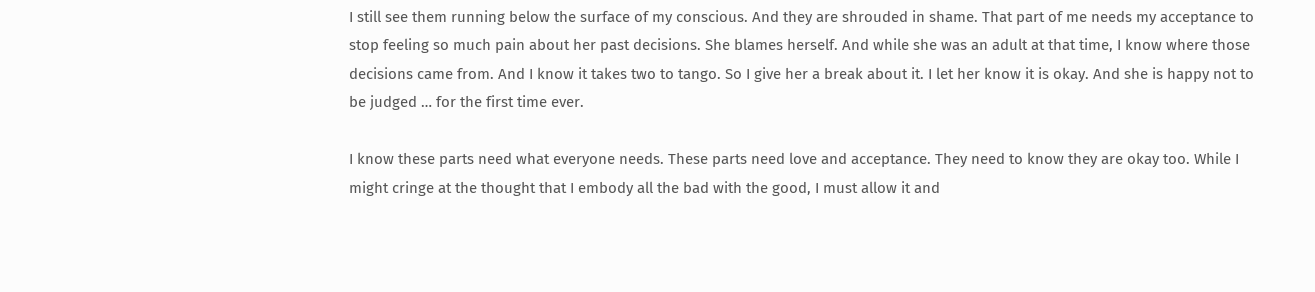I still see them running below the surface of my conscious. And they are shrouded in shame. That part of me needs my acceptance to stop feeling so much pain about her past decisions. She blames herself. And while she was an adult at that time, I know where those decisions came from. And I know it takes two to tango. So I give her a break about it. I let her know it is okay. And she is happy not to be judged … for the first time ever.

I know these parts need what everyone needs. These parts need love and acceptance. They need to know they are okay too. While I might cringe at the thought that I embody all the bad with the good, I must allow it and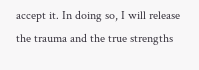accept it. In doing so, I will release the trauma and the true strengths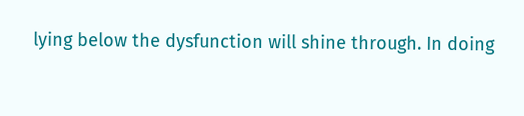lying below the dysfunction will shine through. In doing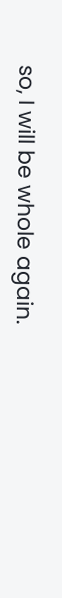so, I will be whole again.